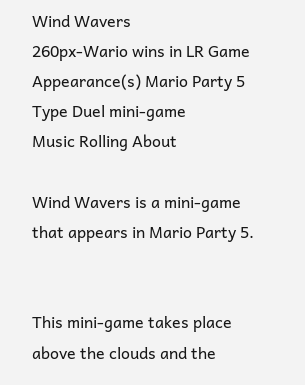Wind Wavers
260px-Wario wins in LR Game
Appearance(s) Mario Party 5
Type Duel mini-game
Music Rolling About

Wind Wavers is a mini-game that appears in Mario Party 5.


This mini-game takes place above the clouds and the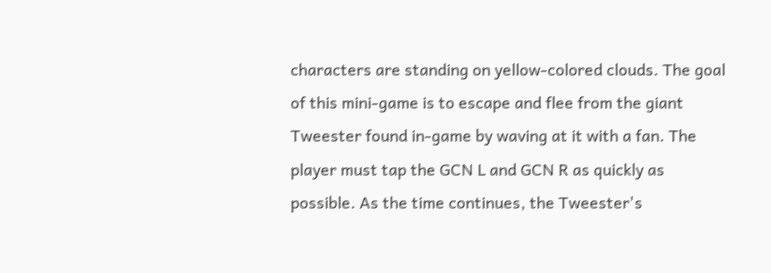characters are standing on yellow-colored clouds. The goal of this mini-game is to escape and flee from the giant Tweester found in-game by waving at it with a fan. The player must tap the GCN L and GCN R as quickly as possible. As the time continues, the Tweester's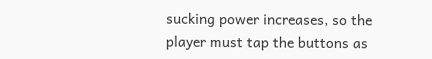sucking power increases, so the player must tap the buttons as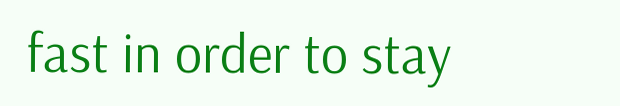fast in order to stay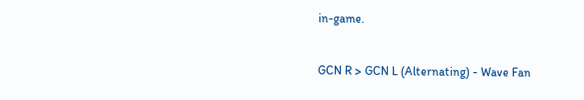in-game.


GCN R > GCN L (Alternating) - Wave Fan